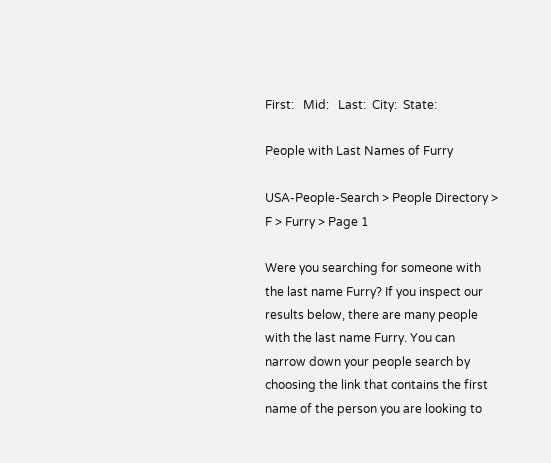First:   Mid:   Last:  City:  State:

People with Last Names of Furry

USA-People-Search > People Directory > F > Furry > Page 1

Were you searching for someone with the last name Furry? If you inspect our results below, there are many people with the last name Furry. You can narrow down your people search by choosing the link that contains the first name of the person you are looking to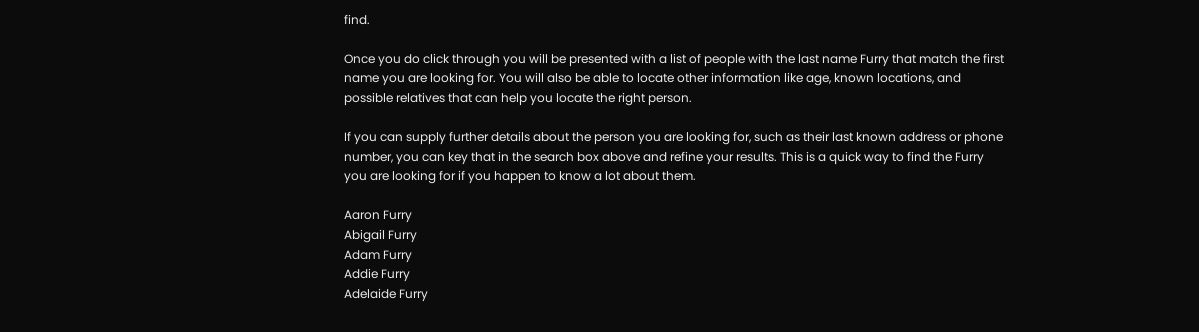find.

Once you do click through you will be presented with a list of people with the last name Furry that match the first name you are looking for. You will also be able to locate other information like age, known locations, and possible relatives that can help you locate the right person.

If you can supply further details about the person you are looking for, such as their last known address or phone number, you can key that in the search box above and refine your results. This is a quick way to find the Furry you are looking for if you happen to know a lot about them.

Aaron Furry
Abigail Furry
Adam Furry
Addie Furry
Adelaide Furry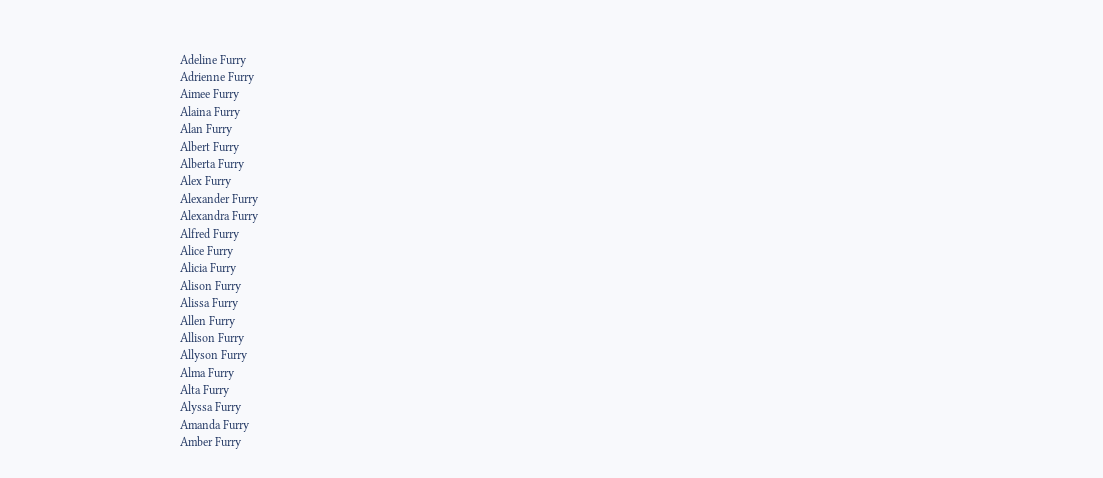Adeline Furry
Adrienne Furry
Aimee Furry
Alaina Furry
Alan Furry
Albert Furry
Alberta Furry
Alex Furry
Alexander Furry
Alexandra Furry
Alfred Furry
Alice Furry
Alicia Furry
Alison Furry
Alissa Furry
Allen Furry
Allison Furry
Allyson Furry
Alma Furry
Alta Furry
Alyssa Furry
Amanda Furry
Amber Furry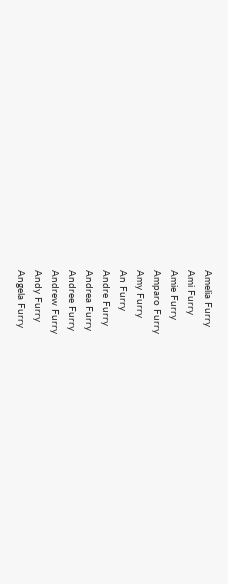Amelia Furry
Ami Furry
Amie Furry
Amparo Furry
Amy Furry
An Furry
Andre Furry
Andrea Furry
Andree Furry
Andrew Furry
Andy Furry
Angela Furry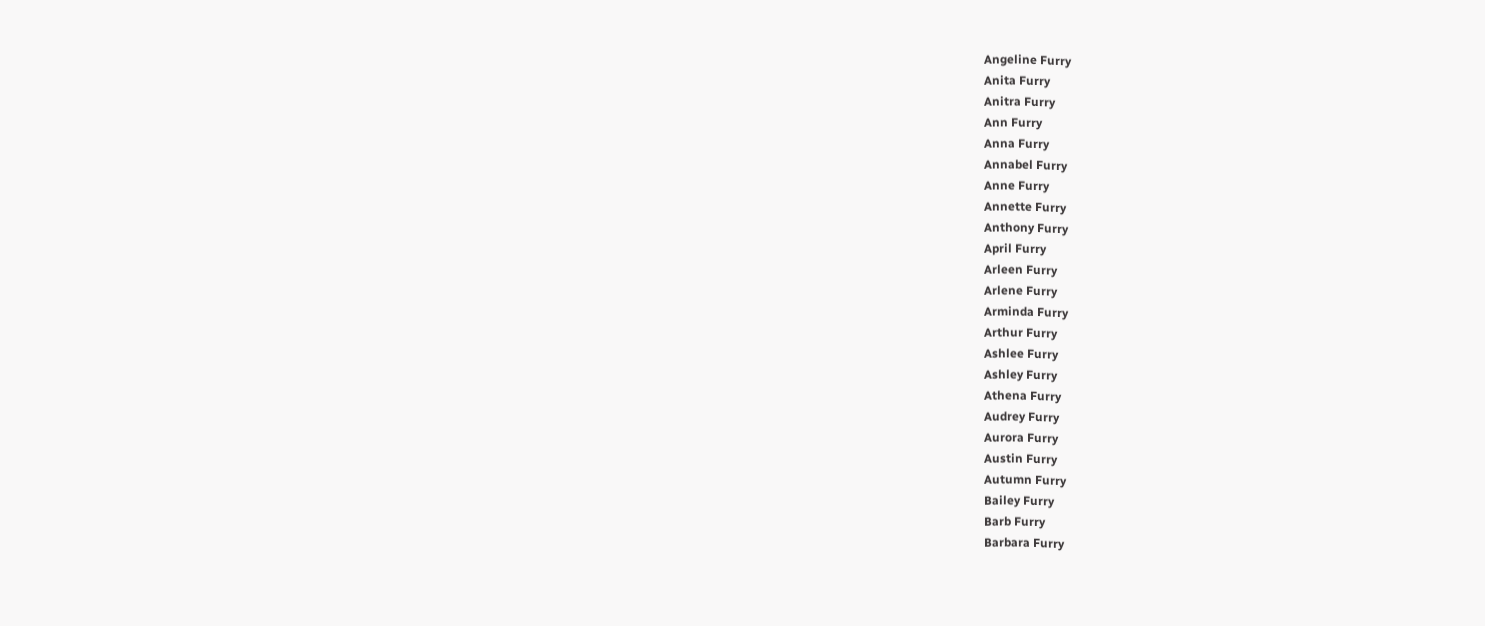Angeline Furry
Anita Furry
Anitra Furry
Ann Furry
Anna Furry
Annabel Furry
Anne Furry
Annette Furry
Anthony Furry
April Furry
Arleen Furry
Arlene Furry
Arminda Furry
Arthur Furry
Ashlee Furry
Ashley Furry
Athena Furry
Audrey Furry
Aurora Furry
Austin Furry
Autumn Furry
Bailey Furry
Barb Furry
Barbara Furry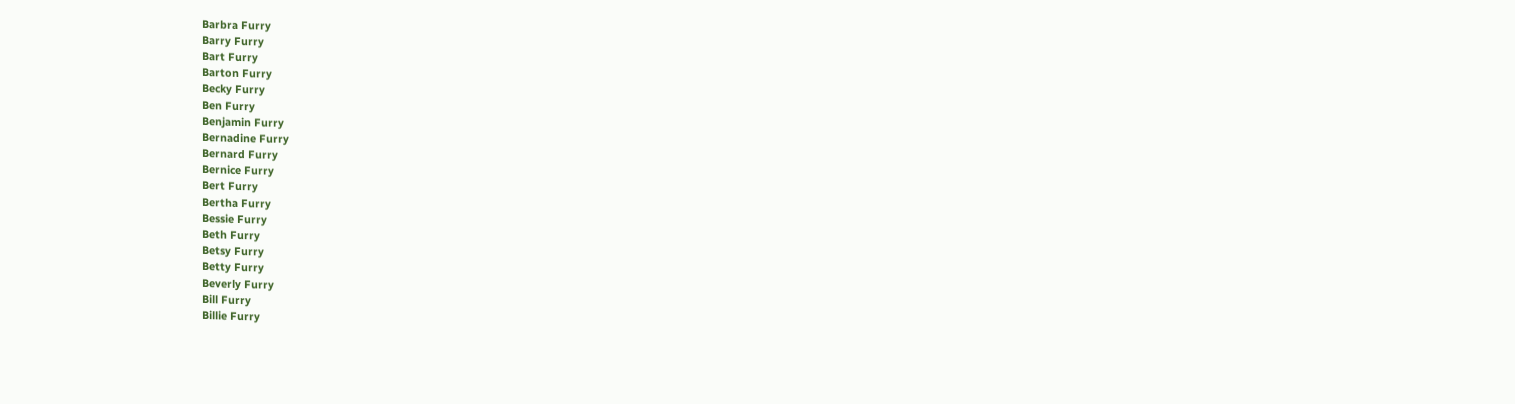Barbra Furry
Barry Furry
Bart Furry
Barton Furry
Becky Furry
Ben Furry
Benjamin Furry
Bernadine Furry
Bernard Furry
Bernice Furry
Bert Furry
Bertha Furry
Bessie Furry
Beth Furry
Betsy Furry
Betty Furry
Beverly Furry
Bill Furry
Billie Furry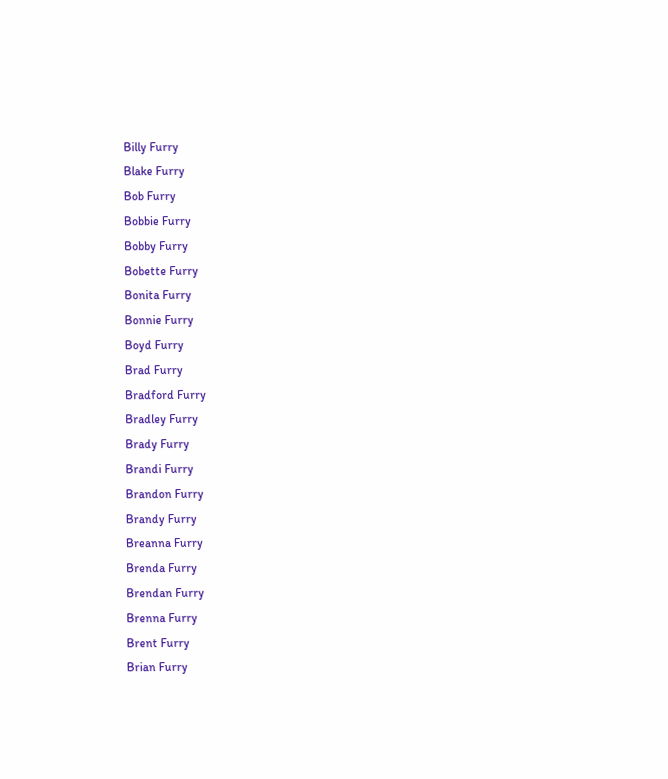Billy Furry
Blake Furry
Bob Furry
Bobbie Furry
Bobby Furry
Bobette Furry
Bonita Furry
Bonnie Furry
Boyd Furry
Brad Furry
Bradford Furry
Bradley Furry
Brady Furry
Brandi Furry
Brandon Furry
Brandy Furry
Breanna Furry
Brenda Furry
Brendan Furry
Brenna Furry
Brent Furry
Brian Furry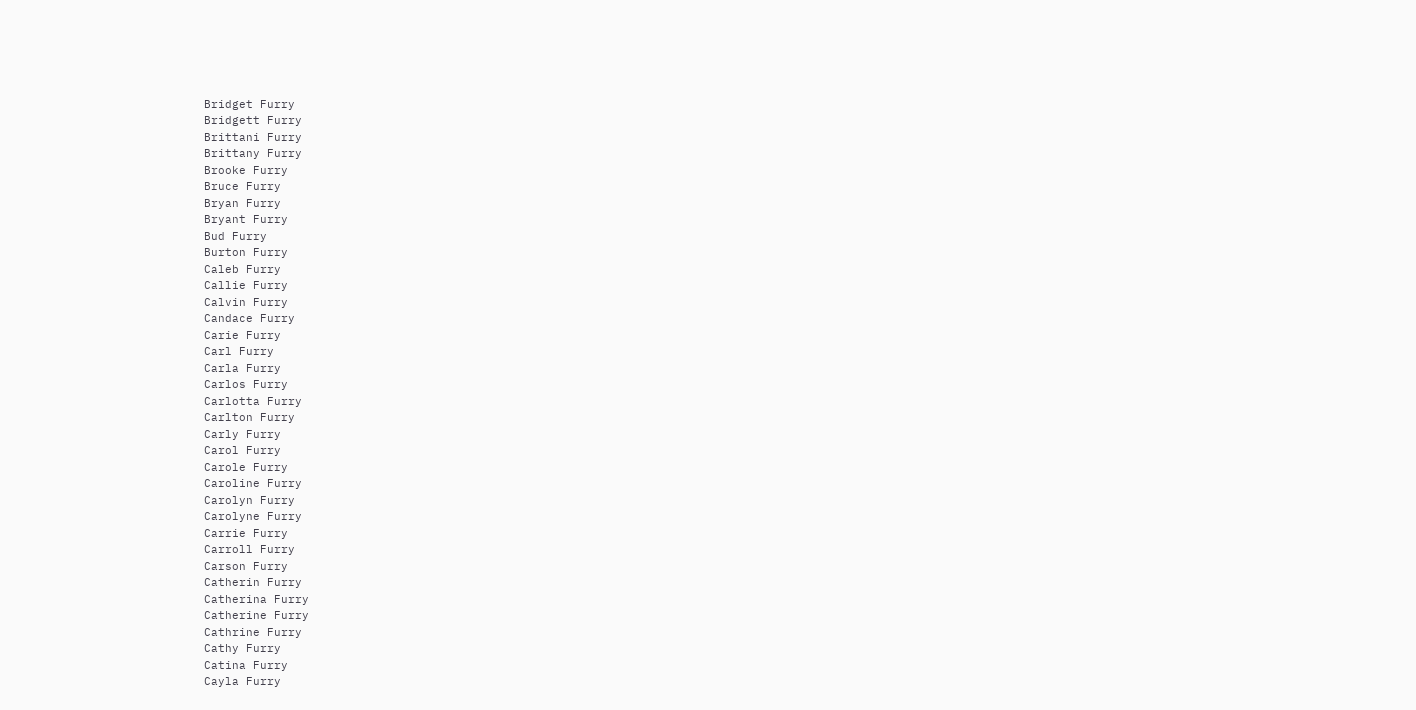Bridget Furry
Bridgett Furry
Brittani Furry
Brittany Furry
Brooke Furry
Bruce Furry
Bryan Furry
Bryant Furry
Bud Furry
Burton Furry
Caleb Furry
Callie Furry
Calvin Furry
Candace Furry
Carie Furry
Carl Furry
Carla Furry
Carlos Furry
Carlotta Furry
Carlton Furry
Carly Furry
Carol Furry
Carole Furry
Caroline Furry
Carolyn Furry
Carolyne Furry
Carrie Furry
Carroll Furry
Carson Furry
Catherin Furry
Catherina Furry
Catherine Furry
Cathrine Furry
Cathy Furry
Catina Furry
Cayla Furry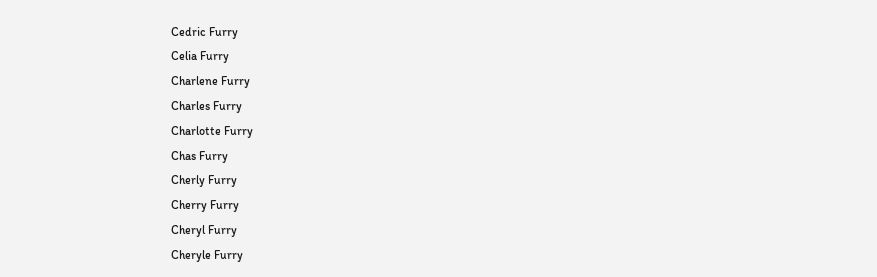Cedric Furry
Celia Furry
Charlene Furry
Charles Furry
Charlotte Furry
Chas Furry
Cherly Furry
Cherry Furry
Cheryl Furry
Cheryle Furry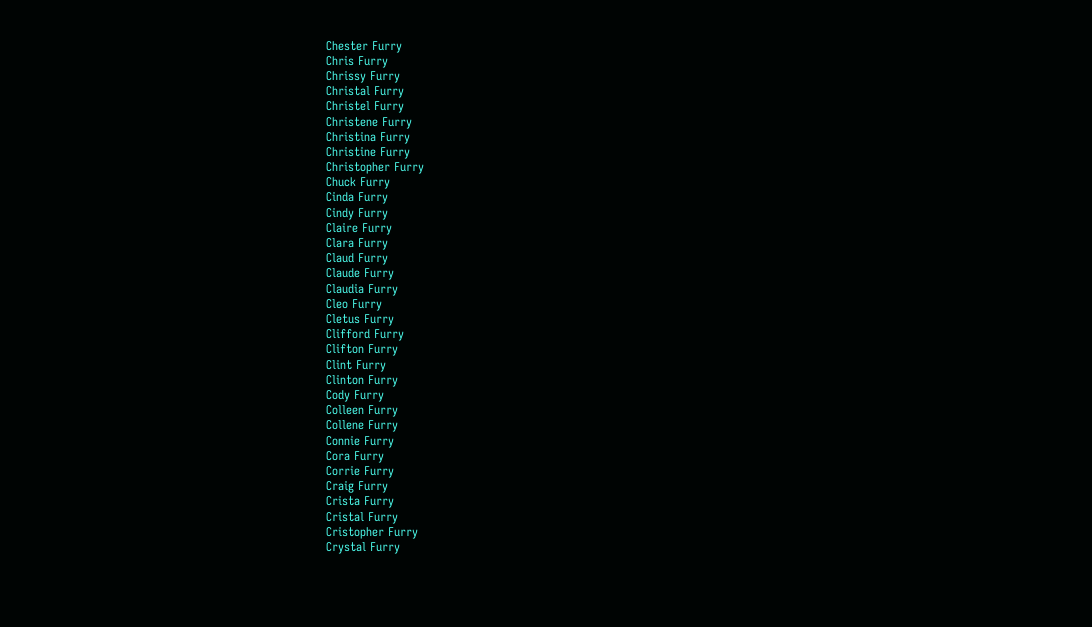Chester Furry
Chris Furry
Chrissy Furry
Christal Furry
Christel Furry
Christene Furry
Christina Furry
Christine Furry
Christopher Furry
Chuck Furry
Cinda Furry
Cindy Furry
Claire Furry
Clara Furry
Claud Furry
Claude Furry
Claudia Furry
Cleo Furry
Cletus Furry
Clifford Furry
Clifton Furry
Clint Furry
Clinton Furry
Cody Furry
Colleen Furry
Collene Furry
Connie Furry
Cora Furry
Corrie Furry
Craig Furry
Crista Furry
Cristal Furry
Cristopher Furry
Crystal Furry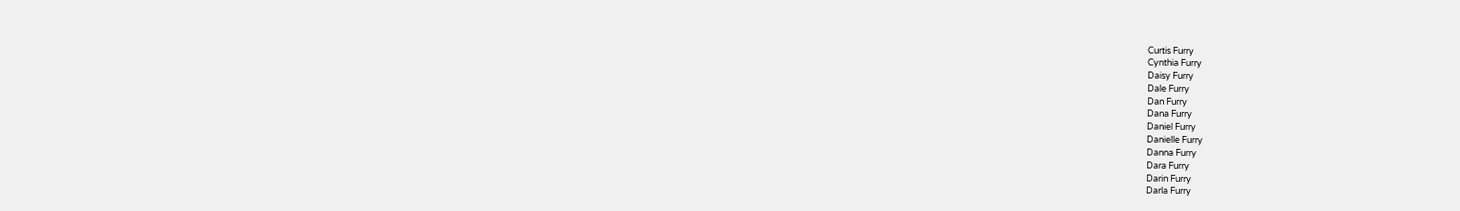Curtis Furry
Cynthia Furry
Daisy Furry
Dale Furry
Dan Furry
Dana Furry
Daniel Furry
Danielle Furry
Danna Furry
Dara Furry
Darin Furry
Darla Furry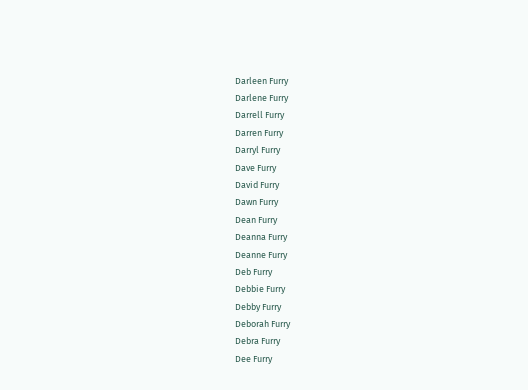Darleen Furry
Darlene Furry
Darrell Furry
Darren Furry
Darryl Furry
Dave Furry
David Furry
Dawn Furry
Dean Furry
Deanna Furry
Deanne Furry
Deb Furry
Debbie Furry
Debby Furry
Deborah Furry
Debra Furry
Dee Furry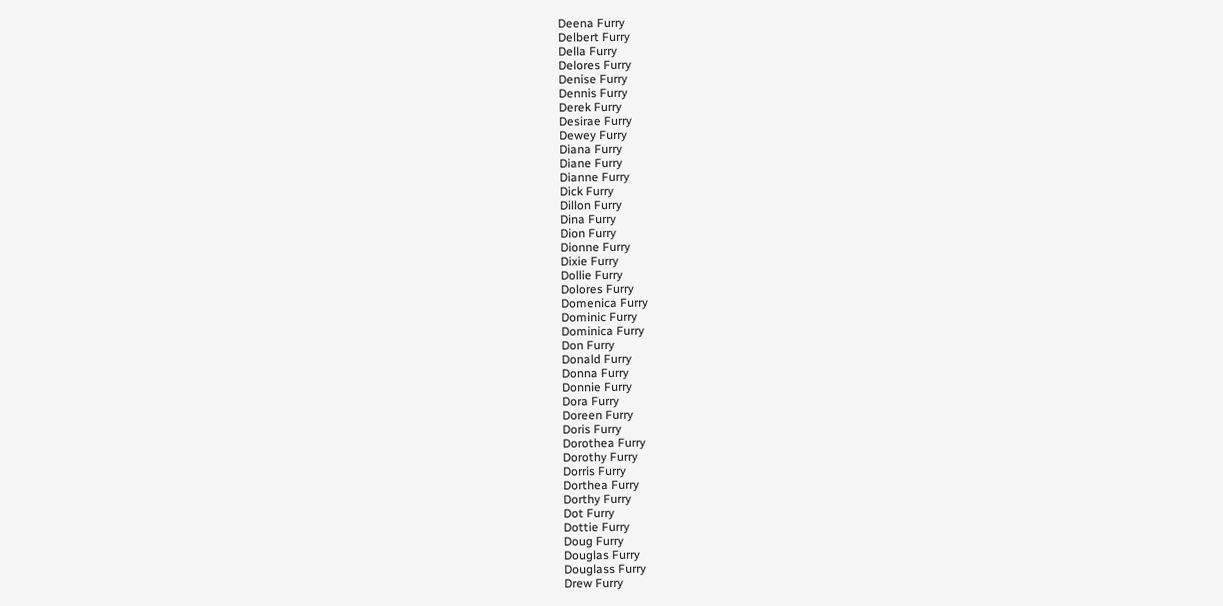Deena Furry
Delbert Furry
Della Furry
Delores Furry
Denise Furry
Dennis Furry
Derek Furry
Desirae Furry
Dewey Furry
Diana Furry
Diane Furry
Dianne Furry
Dick Furry
Dillon Furry
Dina Furry
Dion Furry
Dionne Furry
Dixie Furry
Dollie Furry
Dolores Furry
Domenica Furry
Dominic Furry
Dominica Furry
Don Furry
Donald Furry
Donna Furry
Donnie Furry
Dora Furry
Doreen Furry
Doris Furry
Dorothea Furry
Dorothy Furry
Dorris Furry
Dorthea Furry
Dorthy Furry
Dot Furry
Dottie Furry
Doug Furry
Douglas Furry
Douglass Furry
Drew Furry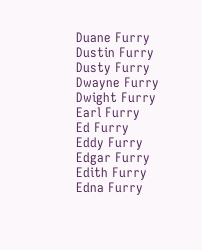Duane Furry
Dustin Furry
Dusty Furry
Dwayne Furry
Dwight Furry
Earl Furry
Ed Furry
Eddy Furry
Edgar Furry
Edith Furry
Edna Furry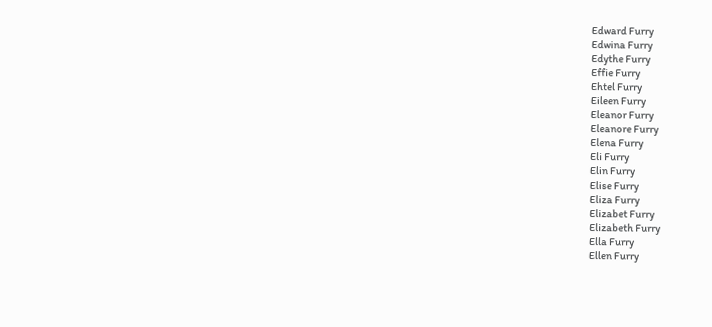Edward Furry
Edwina Furry
Edythe Furry
Effie Furry
Ehtel Furry
Eileen Furry
Eleanor Furry
Eleanore Furry
Elena Furry
Eli Furry
Elin Furry
Elise Furry
Eliza Furry
Elizabet Furry
Elizabeth Furry
Ella Furry
Ellen Furry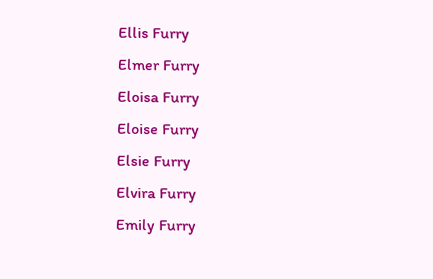Ellis Furry
Elmer Furry
Eloisa Furry
Eloise Furry
Elsie Furry
Elvira Furry
Emily Furry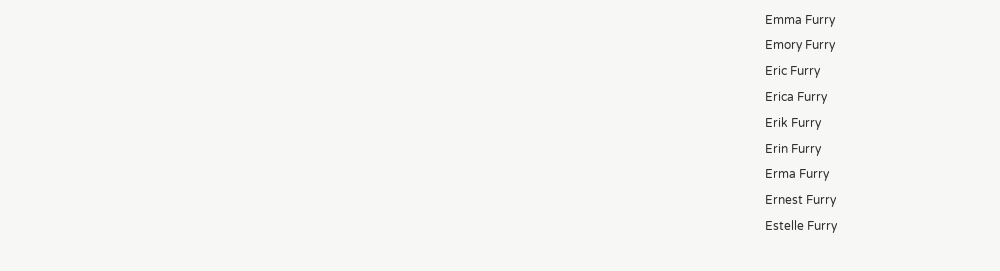Emma Furry
Emory Furry
Eric Furry
Erica Furry
Erik Furry
Erin Furry
Erma Furry
Ernest Furry
Estelle Furry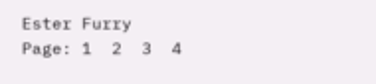Ester Furry
Page: 1  2  3  4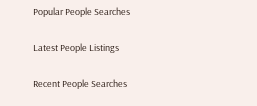Popular People Searches

Latest People Listings

Recent People Searches